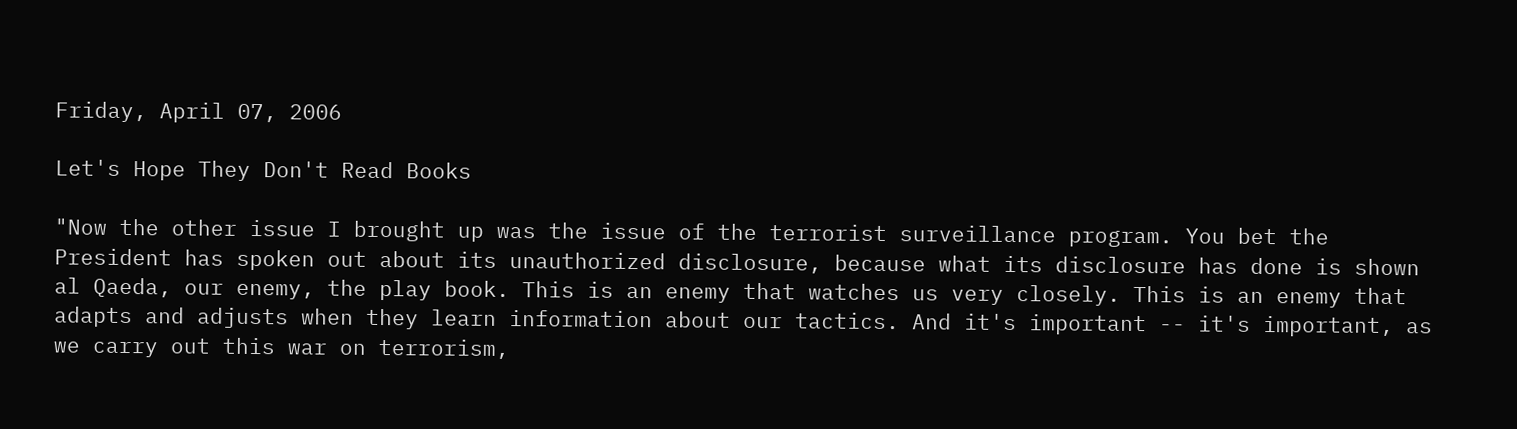Friday, April 07, 2006

Let's Hope They Don't Read Books

"Now the other issue I brought up was the issue of the terrorist surveillance program. You bet the President has spoken out about its unauthorized disclosure, because what its disclosure has done is shown al Qaeda, our enemy, the play book. This is an enemy that watches us very closely. This is an enemy that adapts and adjusts when they learn information about our tactics. And it's important -- it's important, as we carry out this war on terrorism,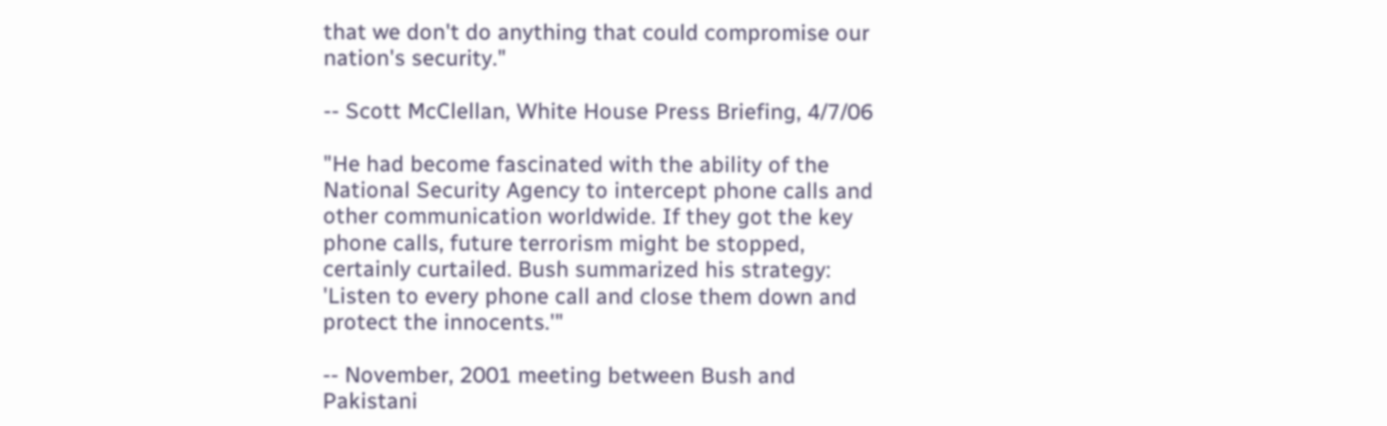that we don't do anything that could compromise our nation's security."

-- Scott McClellan, White House Press Briefing, 4/7/06

"He had become fascinated with the ability of the National Security Agency to intercept phone calls and other communication worldwide. If they got the key phone calls, future terrorism might be stopped, certainly curtailed. Bush summarized his strategy: 'Listen to every phone call and close them down and protect the innocents.'"

-- November, 2001 meeting between Bush and Pakistani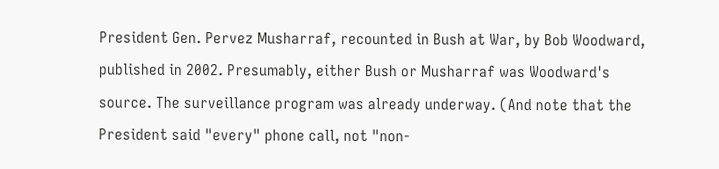President Gen. Pervez Musharraf, recounted in Bush at War, by Bob Woodward, published in 2002. Presumably, either Bush or Musharraf was Woodward's source. The surveillance program was already underway. (And note that the President said "every" phone call, not "non-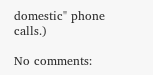domestic" phone calls.)

No comments: